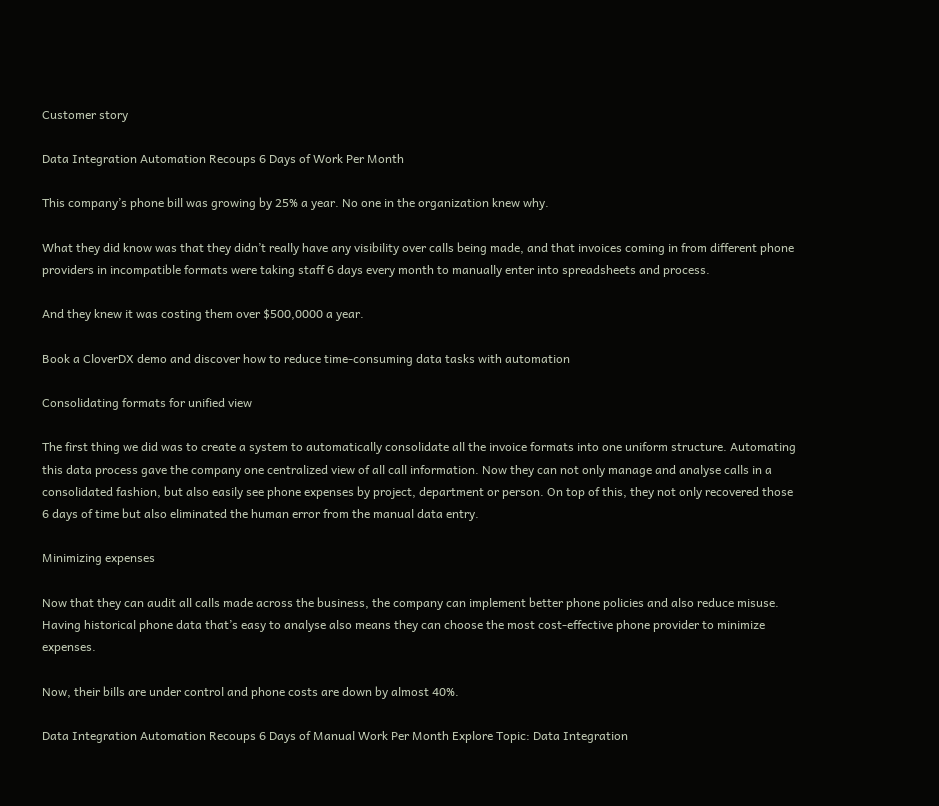Customer story

Data Integration Automation Recoups 6 Days of Work Per Month

This company’s phone bill was growing by 25% a year. No one in the organization knew why.

What they did know was that they didn’t really have any visibility over calls being made, and that invoices coming in from different phone providers in incompatible formats were taking staff 6 days every month to manually enter into spreadsheets and process.

And they knew it was costing them over $500,0000 a year.

Book a CloverDX demo and discover how to reduce time-consuming data tasks with automation

Consolidating formats for unified view

The first thing we did was to create a system to automatically consolidate all the invoice formats into one uniform structure. Automating this data process gave the company one centralized view of all call information. Now they can not only manage and analyse calls in a consolidated fashion, but also easily see phone expenses by project, department or person. On top of this, they not only recovered those 6 days of time but also eliminated the human error from the manual data entry.

Minimizing expenses

Now that they can audit all calls made across the business, the company can implement better phone policies and also reduce misuse. Having historical phone data that’s easy to analyse also means they can choose the most cost-effective phone provider to minimize expenses.

Now, their bills are under control and phone costs are down by almost 40%.

Data Integration Automation Recoups 6 Days of Manual Work Per Month Explore Topic: Data Integration